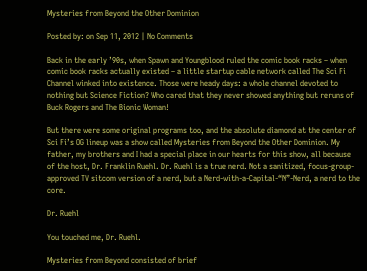Mysteries from Beyond the Other Dominion

Posted by: on Sep 11, 2012 | No Comments

Back in the early ’90s, when Spawn and Youngblood ruled the comic book racks – when comic book racks actually existed – a little startup cable network called The Sci Fi Channel winked into existence. Those were heady days: a whole channel devoted to nothing but Science Fiction? Who cared that they never showed anything but reruns of Buck Rogers and The Bionic Woman!

But there were some original programs too, and the absolute diamond at the center of Sci Fi’s OG lineup was a show called Mysteries from Beyond the Other Dominion. My father, my brothers and I had a special place in our hearts for this show, all because of the host, Dr. Franklin Ruehl. Dr. Ruehl is a true nerd. Not a sanitized, focus-group-approved TV sitcom version of a nerd, but a Nerd-with-a-Capital-“N”-Nerd, a nerd to the core.

Dr. Ruehl

You touched me, Dr. Ruehl.

Mysteries from Beyond consisted of brief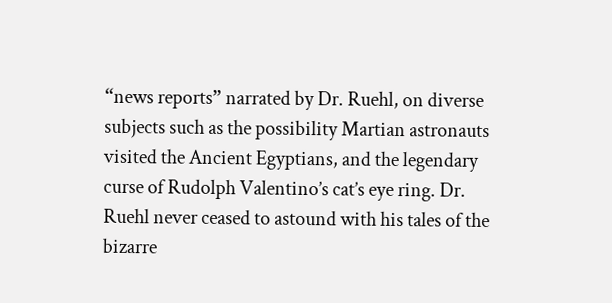“news reports” narrated by Dr. Ruehl, on diverse subjects such as the possibility Martian astronauts visited the Ancient Egyptians, and the legendary curse of Rudolph Valentino’s cat’s eye ring. Dr. Ruehl never ceased to astound with his tales of the bizarre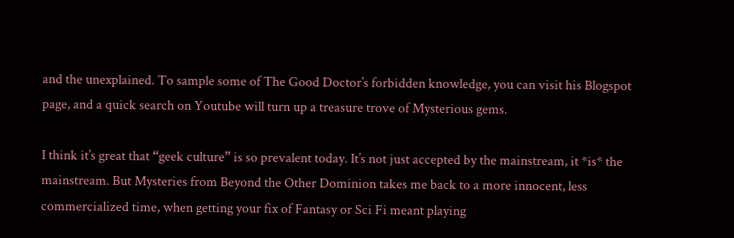and the unexplained. To sample some of The Good Doctor’s forbidden knowledge, you can visit his Blogspot page, and a quick search on Youtube will turn up a treasure trove of Mysterious gems.

I think it’s great that “geek culture” is so prevalent today. It’s not just accepted by the mainstream, it *is* the mainstream. But Mysteries from Beyond the Other Dominion takes me back to a more innocent, less commercialized time, when getting your fix of Fantasy or Sci Fi meant playing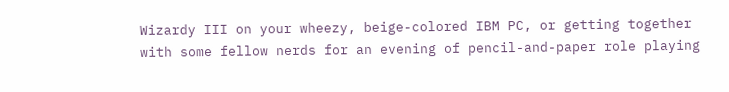Wizardy III on your wheezy, beige-colored IBM PC, or getting together with some fellow nerds for an evening of pencil-and-paper role playing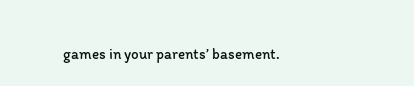games in your parents’ basement.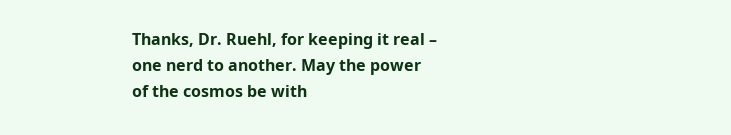Thanks, Dr. Ruehl, for keeping it real – one nerd to another. May the power of the cosmos be with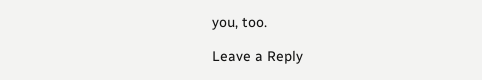you, too.

Leave a Reply